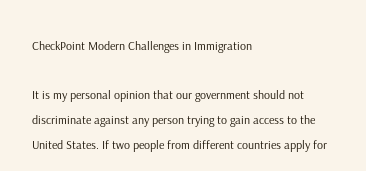CheckPoint Modern Challenges in Immigration

It is my personal opinion that our government should not discriminate against any person trying to gain access to the United States. If two people from different countries apply for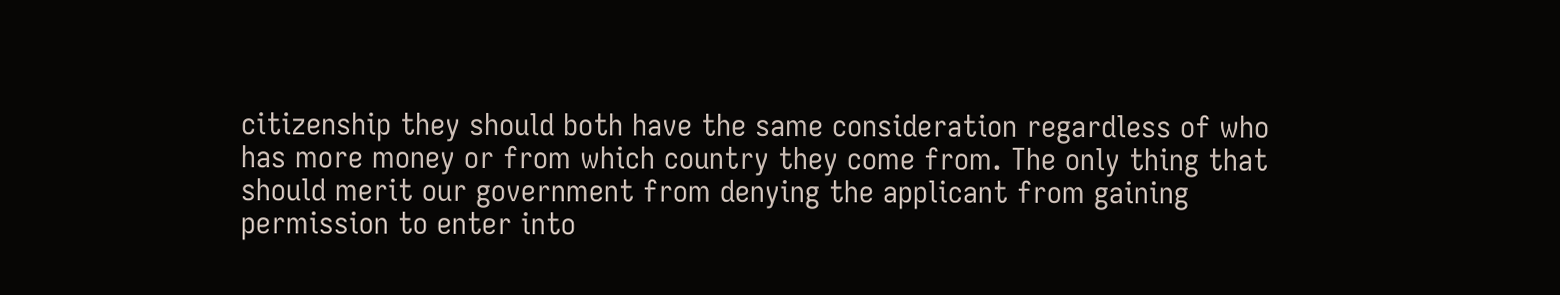citizenship they should both have the same consideration regardless of who has more money or from which country they come from. The only thing that should merit our government from denying the applicant from gaining permission to enter into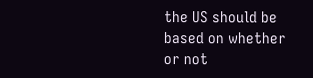the US should be based on whether or not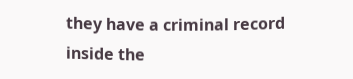they have a criminal record inside the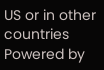US or in other countries
Powered by